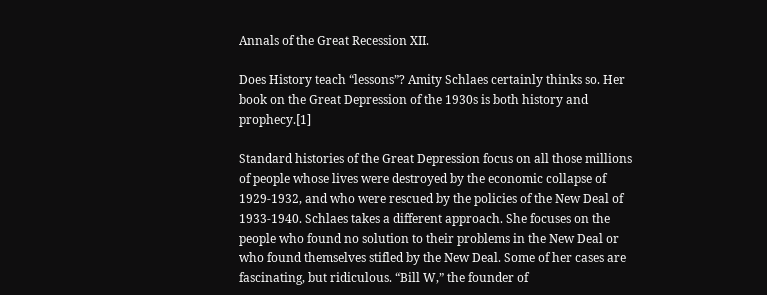Annals of the Great Recession XII.

Does History teach “lessons”? Amity Schlaes certainly thinks so. Her book on the Great Depression of the 1930s is both history and prophecy.[1]

Standard histories of the Great Depression focus on all those millions of people whose lives were destroyed by the economic collapse of 1929-1932, and who were rescued by the policies of the New Deal of 1933-1940. Schlaes takes a different approach. She focuses on the people who found no solution to their problems in the New Deal or who found themselves stifled by the New Deal. Some of her cases are fascinating, but ridiculous. “Bill W,” the founder of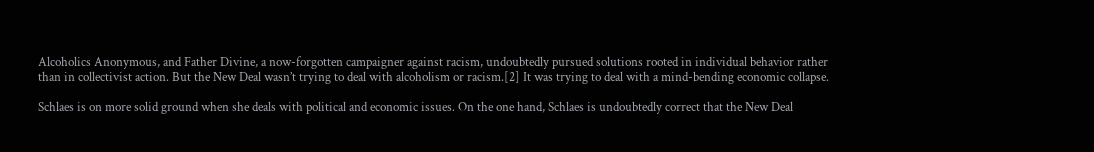Alcoholics Anonymous, and Father Divine, a now-forgotten campaigner against racism, undoubtedly pursued solutions rooted in individual behavior rather than in collectivist action. But the New Deal wasn’t trying to deal with alcoholism or racism.[2] It was trying to deal with a mind-bending economic collapse.

Schlaes is on more solid ground when she deals with political and economic issues. On the one hand, Schlaes is undoubtedly correct that the New Deal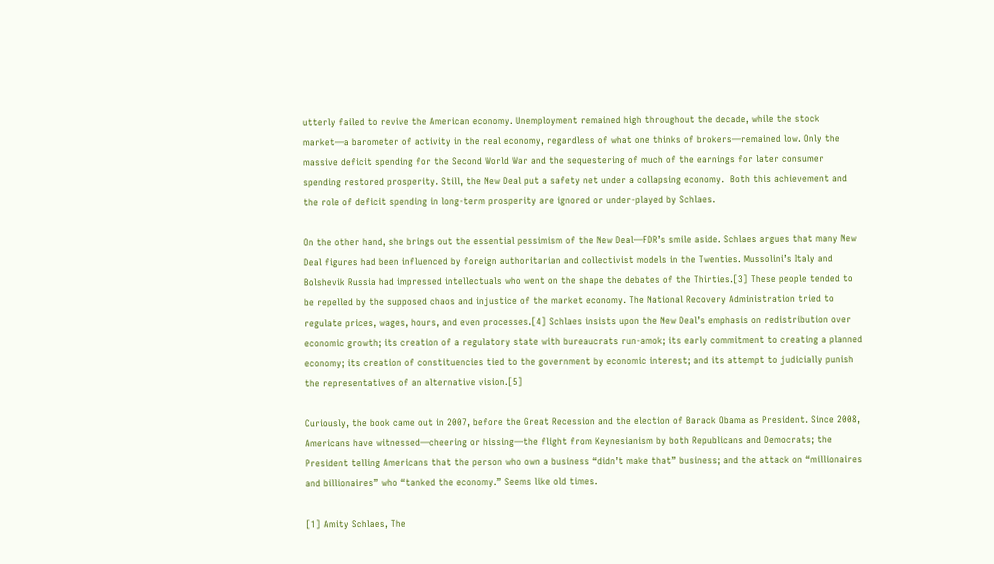utterly failed to revive the American economy. Unemployment remained high throughout the decade, while the stock market—a barometer of activity in the real economy, regardless of what one thinks of brokers—remained low. Only the massive deficit spending for the Second World War and the sequestering of much of the earnings for later consumer spending restored prosperity. Still, the New Deal put a safety net under a collapsing economy.  Both this achievement and the role of deficit spending in long-term prosperity are ignored or under-played by Schlaes.

On the other hand, she brings out the essential pessimism of the New Deal—FDR’s smile aside. Schlaes argues that many New Deal figures had been influenced by foreign authoritarian and collectivist models in the Twenties. Mussolini’s Italy and Bolshevik Russia had impressed intellectuals who went on the shape the debates of the Thirties.[3] These people tended to be repelled by the supposed chaos and injustice of the market economy. The National Recovery Administration tried to regulate prices, wages, hours, and even processes.[4] Schlaes insists upon the New Deal’s emphasis on redistribution over economic growth; its creation of a regulatory state with bureaucrats run-amok; its early commitment to creating a planned economy; its creation of constituencies tied to the government by economic interest; and its attempt to judicially punish the representatives of an alternative vision.[5]

Curiously, the book came out in 2007, before the Great Recession and the election of Barack Obama as President. Since 2008, Americans have witnessed—cheering or hissing—the flight from Keynesianism by both Republicans and Democrats; the President telling Americans that the person who own a business “didn’t make that” business; and the attack on “millionaires and billionaires” who “tanked the economy.” Seems like old times.

[1] Amity Schlaes, The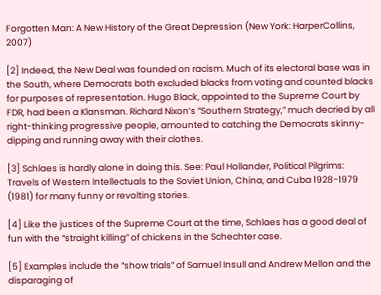Forgotten Man: A New History of the Great Depression (New York: HarperCollins, 2007)

[2] Indeed, the New Deal was founded on racism. Much of its electoral base was in the South, where Democrats both excluded blacks from voting and counted blacks for purposes of representation. Hugo Black, appointed to the Supreme Court by FDR, had been a Klansman. Richard Nixon’s “Southern Strategy,” much decried by all right-thinking progressive people, amounted to catching the Democrats skinny-dipping and running away with their clothes.

[3] Schlaes is hardly alone in doing this. See: Paul Hollander, Political Pilgrims: Travels of Western Intellectuals to the Soviet Union, China, and Cuba 1928-1979 (1981) for many funny or revolting stories.

[4] Like the justices of the Supreme Court at the time, Schlaes has a good deal of fun with the “straight killing” of chickens in the Schechter case.

[5] Examples include the “show trials” of Samuel Insull and Andrew Mellon and the disparaging of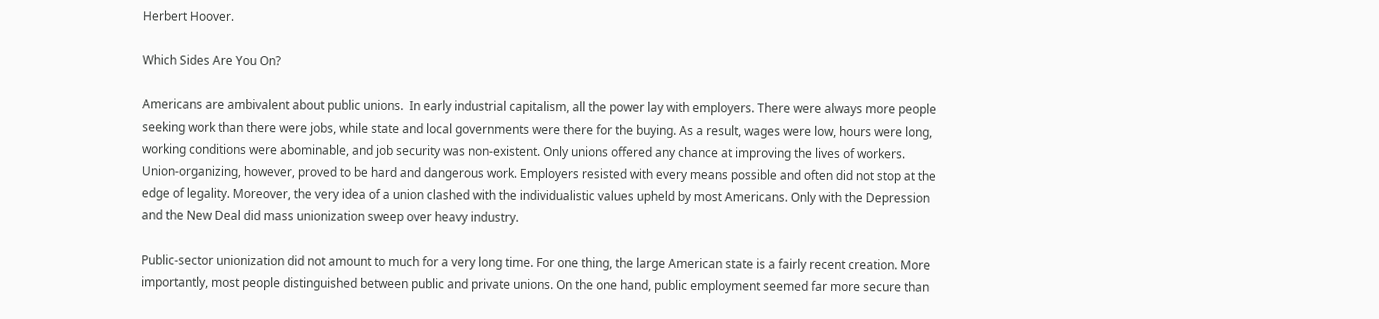Herbert Hoover.

Which Sides Are You On?

Americans are ambivalent about public unions.  In early industrial capitalism, all the power lay with employers. There were always more people seeking work than there were jobs, while state and local governments were there for the buying. As a result, wages were low, hours were long, working conditions were abominable, and job security was non-existent. Only unions offered any chance at improving the lives of workers. Union-organizing, however, proved to be hard and dangerous work. Employers resisted with every means possible and often did not stop at the edge of legality. Moreover, the very idea of a union clashed with the individualistic values upheld by most Americans. Only with the Depression and the New Deal did mass unionization sweep over heavy industry.

Public-sector unionization did not amount to much for a very long time. For one thing, the large American state is a fairly recent creation. More importantly, most people distinguished between public and private unions. On the one hand, public employment seemed far more secure than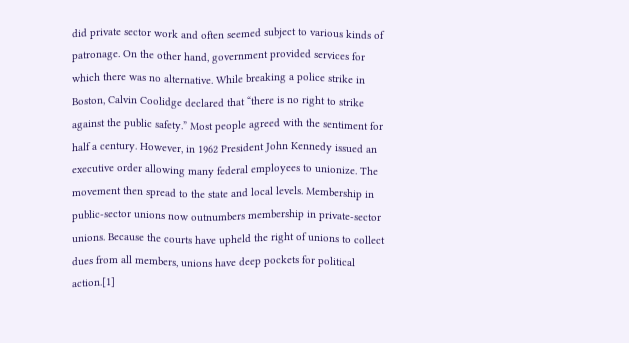did private sector work and often seemed subject to various kinds of patronage. On the other hand, government provided services for which there was no alternative. While breaking a police strike in Boston, Calvin Coolidge declared that “there is no right to strike against the public safety.” Most people agreed with the sentiment for half a century. However, in 1962 President John Kennedy issued an executive order allowing many federal employees to unionize. The movement then spread to the state and local levels. Membership in public-sector unions now outnumbers membership in private-sector unions. Because the courts have upheld the right of unions to collect dues from all members, unions have deep pockets for political action.[1]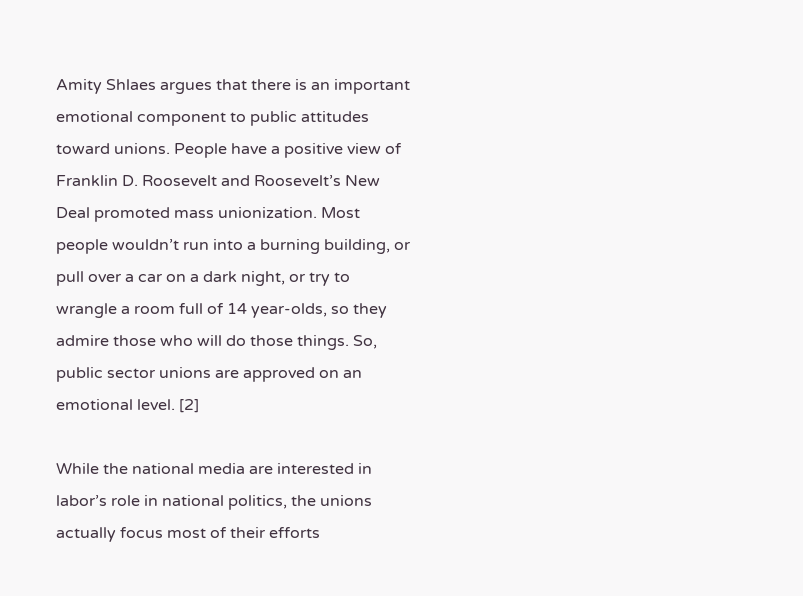Amity Shlaes argues that there is an important emotional component to public attitudes toward unions. People have a positive view of Franklin D. Roosevelt and Roosevelt’s New Deal promoted mass unionization. Most people wouldn’t run into a burning building, or pull over a car on a dark night, or try to wrangle a room full of 14 year-olds, so they admire those who will do those things. So, public sector unions are approved on an emotional level. [2]

While the national media are interested in labor’s role in national politics, the unions actually focus most of their efforts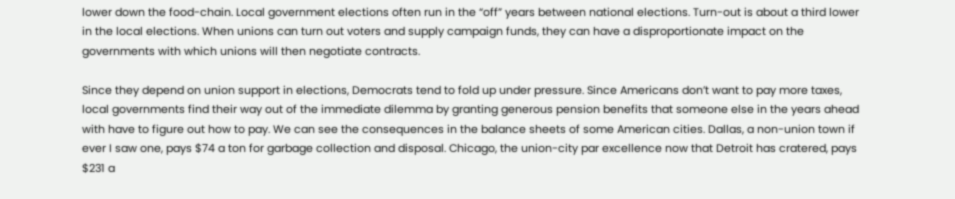lower down the food-chain. Local government elections often run in the “off” years between national elections. Turn-out is about a third lower in the local elections. When unions can turn out voters and supply campaign funds, they can have a disproportionate impact on the governments with which unions will then negotiate contracts.

Since they depend on union support in elections, Democrats tend to fold up under pressure. Since Americans don’t want to pay more taxes, local governments find their way out of the immediate dilemma by granting generous pension benefits that someone else in the years ahead with have to figure out how to pay. We can see the consequences in the balance sheets of some American cities. Dallas, a non-union town if ever I saw one, pays $74 a ton for garbage collection and disposal. Chicago, the union-city par excellence now that Detroit has cratered, pays $231 a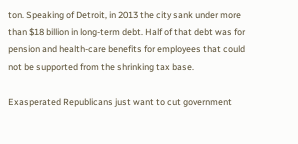ton. Speaking of Detroit, in 2013 the city sank under more than $18 billion in long-term debt. Half of that debt was for pension and health-care benefits for employees that could not be supported from the shrinking tax base.

Exasperated Republicans just want to cut government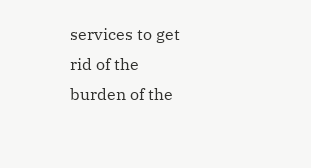services to get rid of the burden of the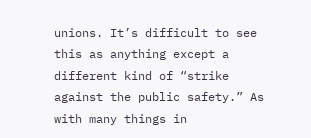unions. It’s difficult to see this as anything except a different kind of “strike against the public safety.” As with many things in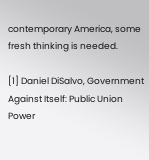contemporary America, some fresh thinking is needed.

[1] Daniel DiSalvo, Government Against Itself: Public Union Power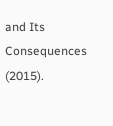and Its Consequences (2015).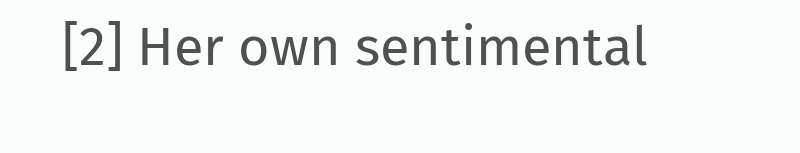[2] Her own sentimental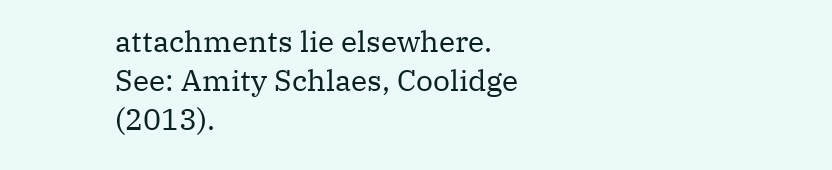attachments lie elsewhere. See: Amity Schlaes, Coolidge (2013).